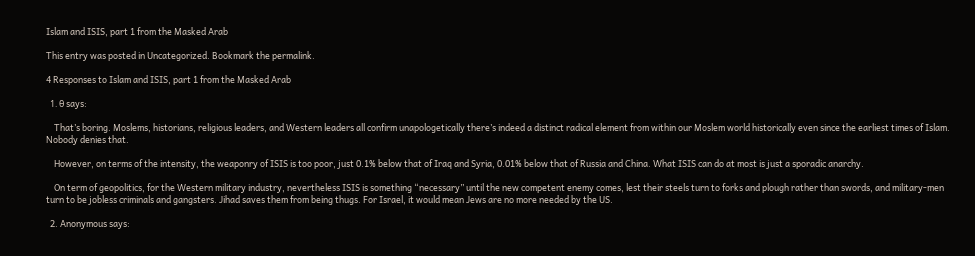Islam and ISIS, part 1 from the Masked Arab

This entry was posted in Uncategorized. Bookmark the permalink.

4 Responses to Islam and ISIS, part 1 from the Masked Arab

  1. θ says:

    That’s boring. Moslems, historians, religious leaders, and Western leaders all confirm unapologetically there’s indeed a distinct radical element from within our Moslem world historically even since the earliest times of Islam. Nobody denies that.

    However, on terms of the intensity, the weaponry of ISIS is too poor, just 0.1% below that of Iraq and Syria, 0.01% below that of Russia and China. What ISIS can do at most is just a sporadic anarchy.

    On term of geopolitics, for the Western military industry, nevertheless ISIS is something “necessary” until the new competent enemy comes, lest their steels turn to forks and plough rather than swords, and military-men turn to be jobless criminals and gangsters. Jihad saves them from being thugs. For Israel, it would mean Jews are no more needed by the US.

  2. Anonymous says: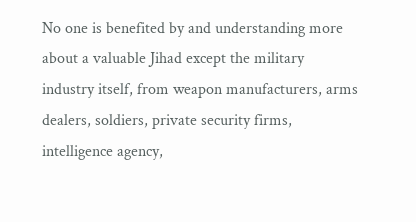No one is benefited by and understanding more about a valuable Jihad except the military industry itself, from weapon manufacturers, arms dealers, soldiers, private security firms, intelligence agency,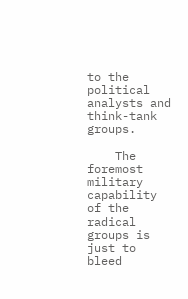to the political analysts and think-tank groups.

    The foremost military capability of the radical groups is just to bleed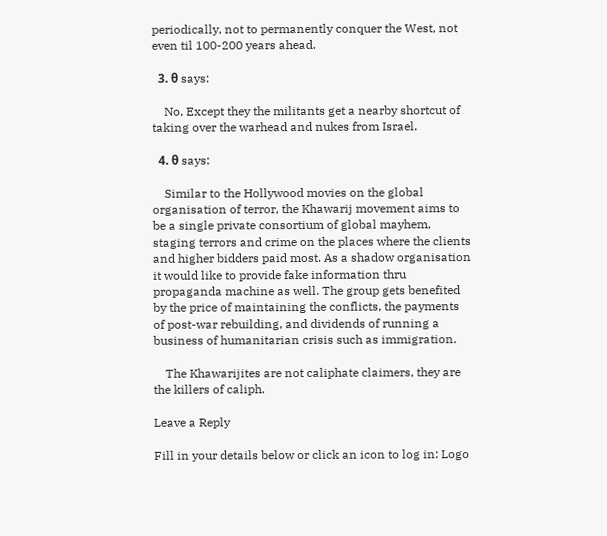periodically, not to permanently conquer the West, not even til 100-200 years ahead.

  3. θ says:

    No, Except they the militants get a nearby shortcut of taking over the warhead and nukes from Israel.

  4. θ says:

    Similar to the Hollywood movies on the global organisation of terror, the Khawarij movement aims to be a single private consortium of global mayhem, staging terrors and crime on the places where the clients and higher bidders paid most. As a shadow organisation it would like to provide fake information thru propaganda machine as well. The group gets benefited by the price of maintaining the conflicts, the payments of post-war rebuilding, and dividends of running a business of humanitarian crisis such as immigration.

    The Khawarijites are not caliphate claimers, they are the killers of caliph.

Leave a Reply

Fill in your details below or click an icon to log in: Logo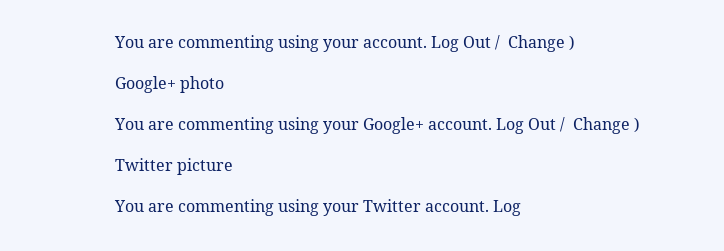You are commenting using your account. Log Out /  Change )

Google+ photo

You are commenting using your Google+ account. Log Out /  Change )

Twitter picture

You are commenting using your Twitter account. Log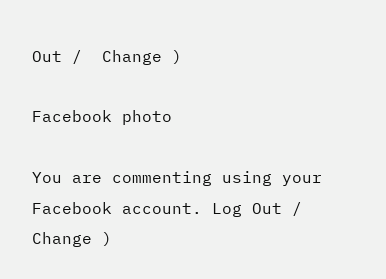Out /  Change )

Facebook photo

You are commenting using your Facebook account. Log Out /  Change )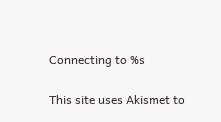Connecting to %s

This site uses Akismet to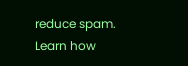reduce spam. Learn how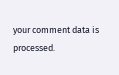your comment data is processed.